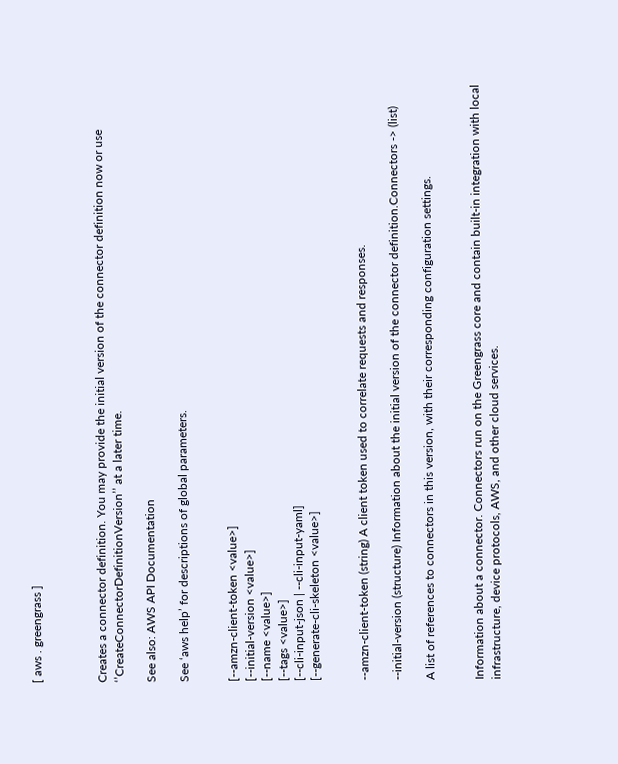[ aws . greengrass ]



Creates a connector definition. You may provide the initial version of the connector definition now or use ‘’CreateConnectorDefinitionVersion’’ at a later time.

See also: AWS API Documentation

See ‘aws help’ for descriptions of global parameters.


[--amzn-client-token <value>]
[--initial-version <value>]
[--name <value>]
[--tags <value>]
[--cli-input-json | --cli-input-yaml]
[--generate-cli-skeleton <value>]


--amzn-client-token (string) A client token used to correlate requests and responses.

--initial-version (structure) Information about the initial version of the connector definition.Connectors -> (list)

A list of references to connectors in this version, with their corresponding configuration settings.


Information about a connector. Connectors run on the Greengrass core and contain built-in integration with local infrastructure, device protocols, AWS, and other cloud services.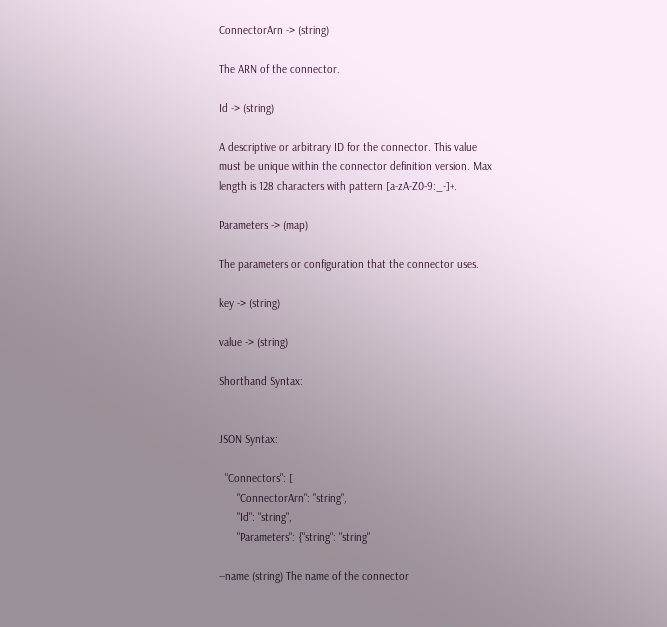ConnectorArn -> (string)

The ARN of the connector.

Id -> (string)

A descriptive or arbitrary ID for the connector. This value must be unique within the connector definition version. Max length is 128 characters with pattern [a-zA-Z0-9:_-]+.

Parameters -> (map)

The parameters or configuration that the connector uses.

key -> (string)

value -> (string)

Shorthand Syntax:


JSON Syntax:

  "Connectors": [
      "ConnectorArn": "string",
      "Id": "string",
      "Parameters": {"string": "string"

--name (string) The name of the connector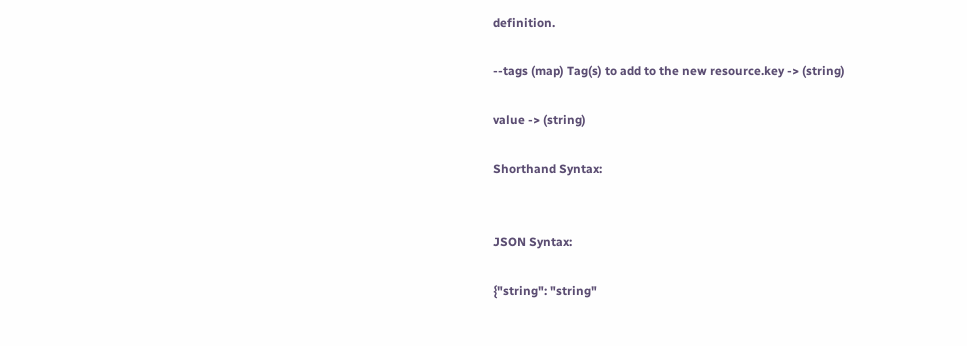definition.

--tags (map) Tag(s) to add to the new resource.key -> (string)

value -> (string)

Shorthand Syntax:


JSON Syntax:

{"string": "string"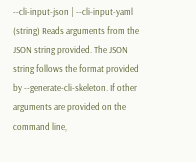--cli-input-json | --cli-input-yaml (string) Reads arguments from the JSON string provided. The JSON string follows the format provided by --generate-cli-skeleton. If other arguments are provided on the command line,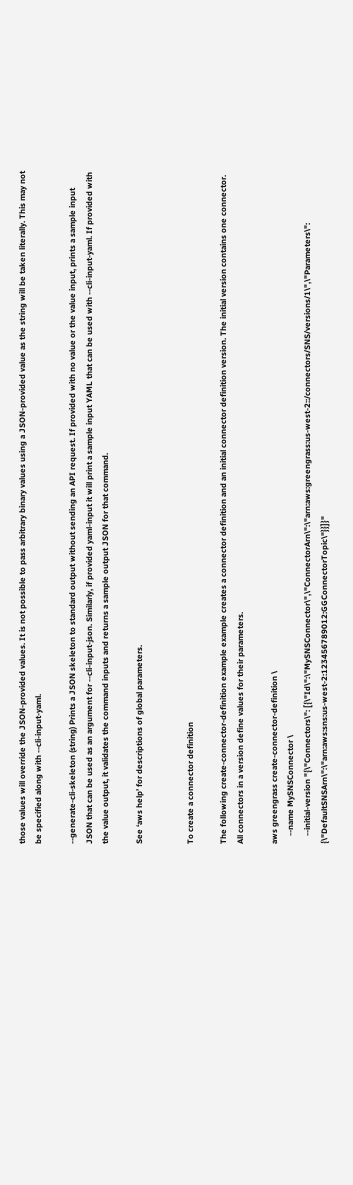those values will override the JSON-provided values. It is not possible to pass arbitrary binary values using a JSON-provided value as the string will be taken literally. This may not be specified along with --cli-input-yaml.

--generate-cli-skeleton (string) Prints a JSON skeleton to standard output without sending an API request. If provided with no value or the value input, prints a sample input JSON that can be used as an argument for --cli-input-json. Similarly, if provided yaml-input it will print a sample input YAML that can be used with --cli-input-yaml. If provided with the value output, it validates the command inputs and returns a sample output JSON for that command.

See ‘aws help’ for descriptions of global parameters.


To create a connector definition

The following create-connector-definition example example creates a connector definition and an initial connector definition version. The initial version contains one connector. All connectors in a version define values for their parameters.

aws greengrass create-connector-definition \
    --name MySNSConnector \
    --initial-version "{\"Connectors\": [{\"Id\":\"MySNSConnector\",\"ConnectorArn\":\"arn:aws:greengrass:us-west-2::/connectors/SNS/versions/1\",\"Parameters\": {\"DefaultSNSArn\":\"arn:aws:sns:us-west-2:123456789012:GGConnectorTopic\"}}]}"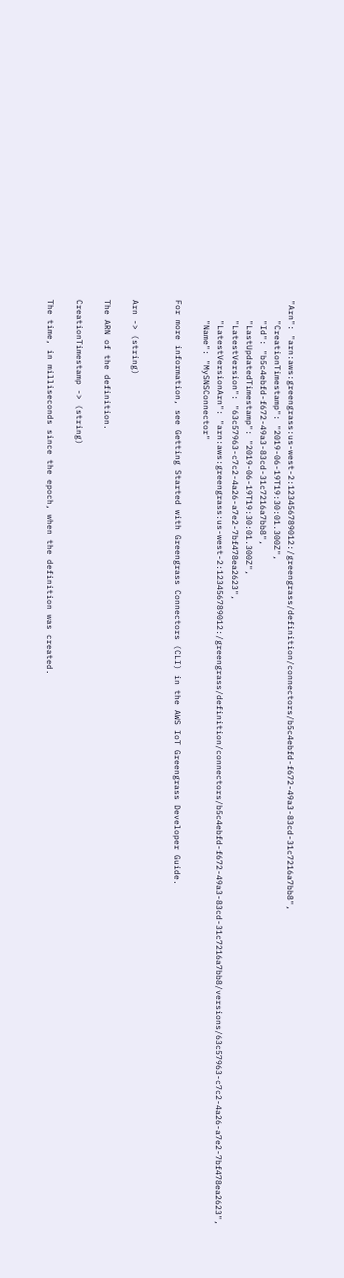"Arn": "arn:aws:greengrass:us-west-2:123456789012:/greengrass/definition/connectors/b5c4ebfd-f672-49a3-83cd-31c7216a7bb8",
    "CreationTimestamp": "2019-06-19T19:30:01.300Z",
    "Id": "b5c4ebfd-f672-49a3-83cd-31c7216a7bb8",
    "LastUpdatedTimestamp": "2019-06-19T19:30:01.300Z",
    "LatestVersion": "63c57963-c7c2-4a26-a7e2-7bf478ea2623",
    "LatestVersionArn": "arn:aws:greengrass:us-west-2:123456789012:/greengrass/definition/connectors/b5c4ebfd-f672-49a3-83cd-31c7216a7bb8/versions/63c57963-c7c2-4a26-a7e2-7bf478ea2623",
    "Name": "MySNSConnector"

For more information, see Getting Started with Greengrass Connectors (CLI) in the AWS IoT Greengrass Developer Guide.


Arn -> (string)

The ARN of the definition.

CreationTimestamp -> (string)

The time, in milliseconds since the epoch, when the definition was created.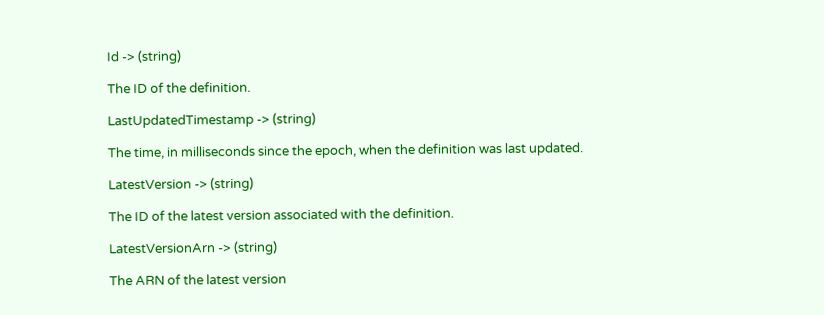Id -> (string)

The ID of the definition.

LastUpdatedTimestamp -> (string)

The time, in milliseconds since the epoch, when the definition was last updated.

LatestVersion -> (string)

The ID of the latest version associated with the definition.

LatestVersionArn -> (string)

The ARN of the latest version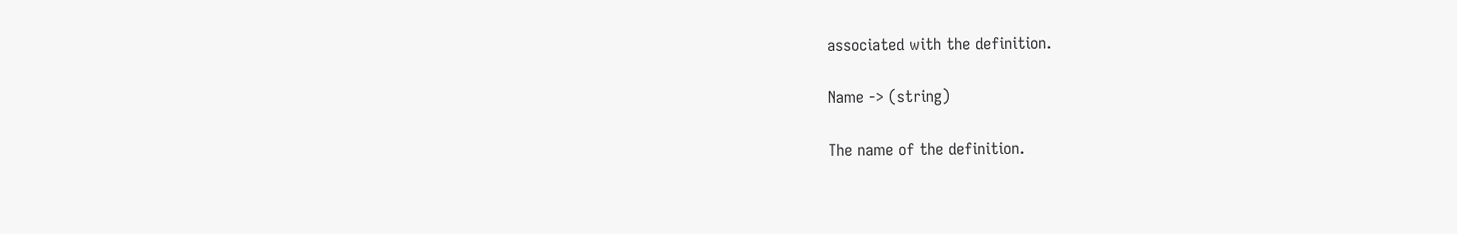associated with the definition.

Name -> (string)

The name of the definition.